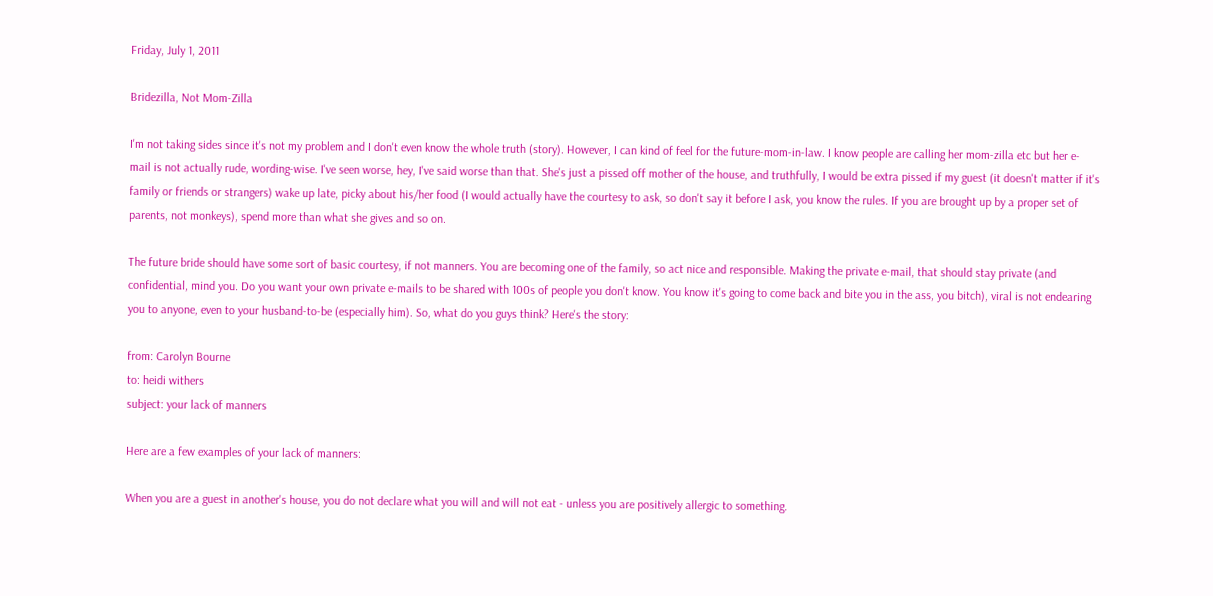Friday, July 1, 2011

Bridezilla, Not Mom-Zilla

I'm not taking sides since it's not my problem and I don't even know the whole truth (story). However, I can kind of feel for the future-mom-in-law. I know people are calling her mom-zilla etc but her e-mail is not actually rude, wording-wise. I've seen worse, hey, I've said worse than that. She's just a pissed off mother of the house, and truthfully, I would be extra pissed if my guest (it doesn't matter if it's family or friends or strangers) wake up late, picky about his/her food (I would actually have the courtesy to ask, so don't say it before I ask, you know the rules. If you are brought up by a proper set of parents, not monkeys), spend more than what she gives and so on.

The future bride should have some sort of basic courtesy, if not manners. You are becoming one of the family, so act nice and responsible. Making the private e-mail, that should stay private (and confidential, mind you. Do you want your own private e-mails to be shared with 100s of people you don't know. You know it's going to come back and bite you in the ass, you bitch), viral is not endearing you to anyone, even to your husband-to-be (especially him). So, what do you guys think? Here's the story:

from: Carolyn Bourne
to: heidi withers
subject: your lack of manners

Here are a few examples of your lack of manners:

When you are a guest in another's house, you do not declare what you will and will not eat - unless you are positively allergic to something.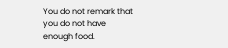You do not remark that you do not have enough food.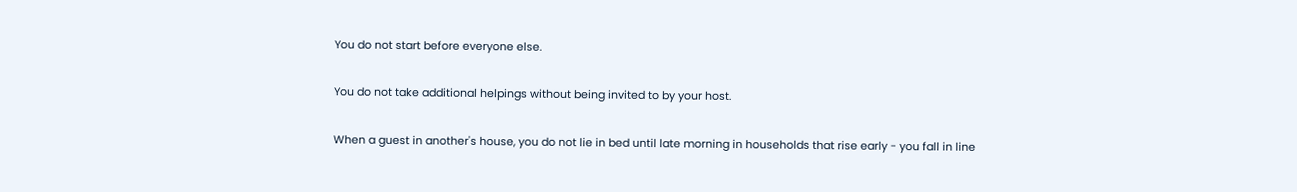You do not start before everyone else.

You do not take additional helpings without being invited to by your host.

When a guest in another's house, you do not lie in bed until late morning in households that rise early - you fall in line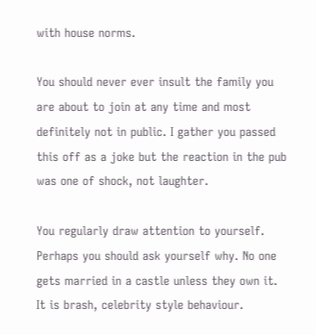with house norms.

You should never ever insult the family you are about to join at any time and most definitely not in public. I gather you passed this off as a joke but the reaction in the pub was one of shock, not laughter.

You regularly draw attention to yourself. Perhaps you should ask yourself why. No one gets married in a castle unless they own it. It is brash, celebrity style behaviour.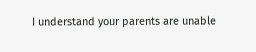I understand your parents are unable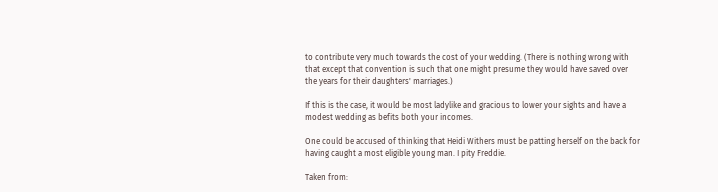to contribute very much towards the cost of your wedding. (There is nothing wrong with that except that convention is such that one might presume they would have saved over the years for their daughters' marriages.)

If this is the case, it would be most ladylike and gracious to lower your sights and have a modest wedding as befits both your incomes.

One could be accused of thinking that Heidi Withers must be patting herself on the back for having caught a most eligible young man. I pity Freddie.

Taken from: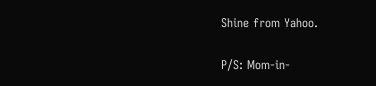Shine from Yahoo.

P/S: Mom-in-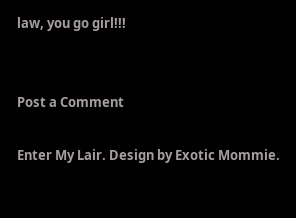law, you go girl!!!


Post a Comment

Enter My Lair. Design by Exotic Mommie.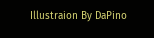Illustraion By DaPino